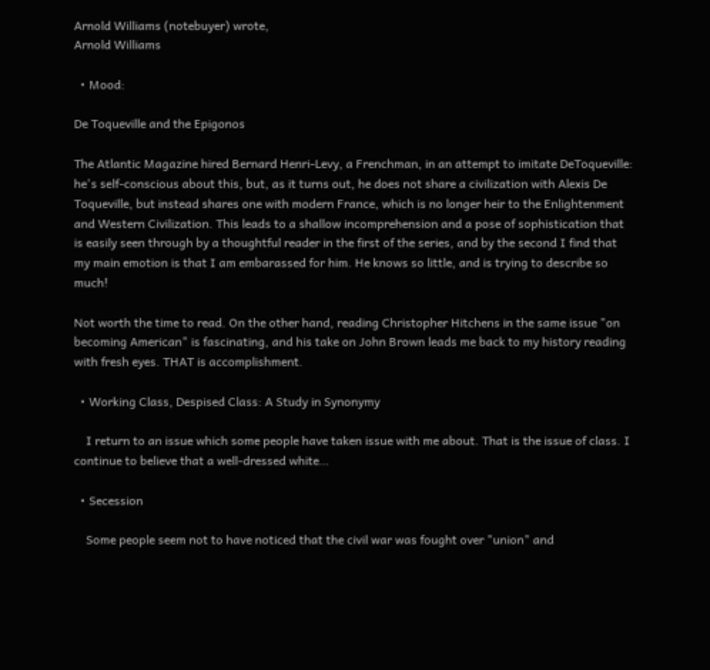Arnold Williams (notebuyer) wrote,
Arnold Williams

  • Mood:

De Toqueville and the Epigonos

The Atlantic Magazine hired Bernard Henri-Levy, a Frenchman, in an attempt to imitate DeToqueville: he's self-conscious about this, but, as it turns out, he does not share a civilization with Alexis De Toqueville, but instead shares one with modern France, which is no longer heir to the Enlightenment and Western Civilization. This leads to a shallow incomprehension and a pose of sophistication that is easily seen through by a thoughtful reader in the first of the series, and by the second I find that my main emotion is that I am embarassed for him. He knows so little, and is trying to describe so much!

Not worth the time to read. On the other hand, reading Christopher Hitchens in the same issue "on becoming American" is fascinating, and his take on John Brown leads me back to my history reading with fresh eyes. THAT is accomplishment.

  • Working Class, Despised Class: A Study in Synonymy

    I return to an issue which some people have taken issue with me about. That is the issue of class. I continue to believe that a well-dressed white…

  • Secession

    Some people seem not to have noticed that the civil war was fought over "union" and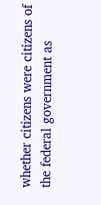whether citizens were citizens of the federal government as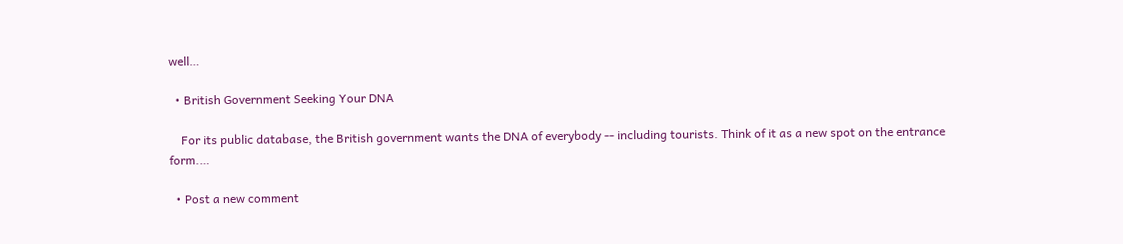well…

  • British Government Seeking Your DNA

    For its public database, the British government wants the DNA of everybody -- including tourists. Think of it as a new spot on the entrance form.…

  • Post a new comment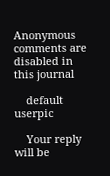Anonymous comments are disabled in this journal

    default userpic

    Your reply will be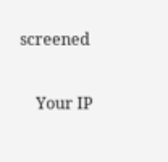screened

    Your IP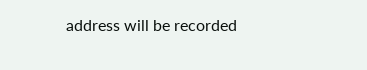address will be recorded